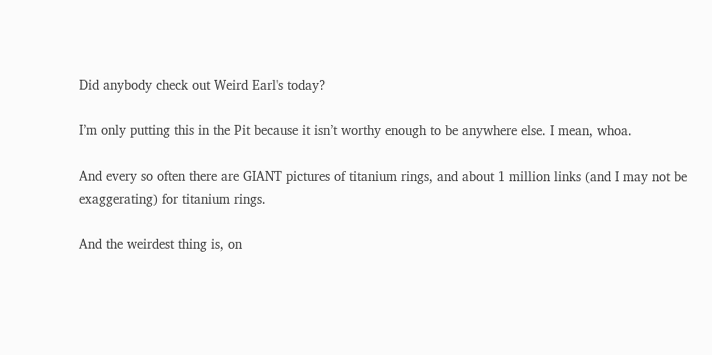Did anybody check out Weird Earl's today?

I’m only putting this in the Pit because it isn’t worthy enough to be anywhere else. I mean, whoa.

And every so often there are GIANT pictures of titanium rings, and about 1 million links (and I may not be exaggerating) for titanium rings.

And the weirdest thing is, on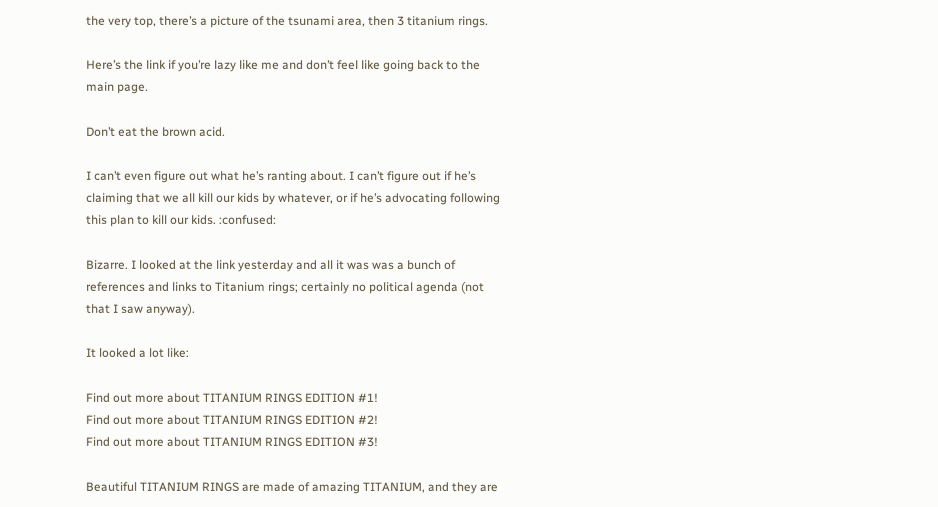the very top, there’s a picture of the tsunami area, then 3 titanium rings.

Here’s the link if you’re lazy like me and don’t feel like going back to the main page.

Don’t eat the brown acid.

I can’t even figure out what he’s ranting about. I can’t figure out if he’s claiming that we all kill our kids by whatever, or if he’s advocating following this plan to kill our kids. :confused:

Bizarre. I looked at the link yesterday and all it was was a bunch of references and links to Titanium rings; certainly no political agenda (not that I saw anyway).

It looked a lot like:

Find out more about TITANIUM RINGS EDITION #1!
Find out more about TITANIUM RINGS EDITION #2!
Find out more about TITANIUM RINGS EDITION #3!

Beautiful TITANIUM RINGS are made of amazing TITANIUM, and they are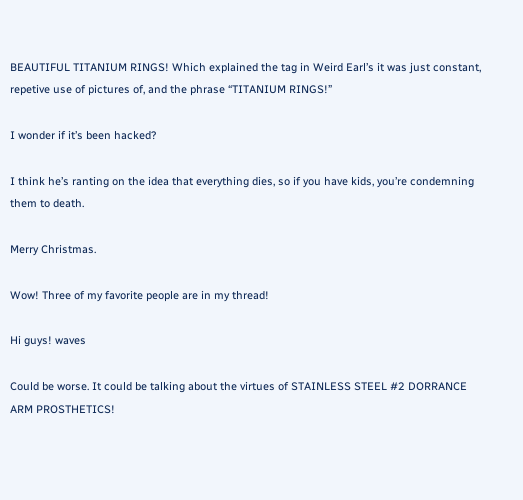BEAUTIFUL TITANIUM RINGS! Which explained the tag in Weird Earl’s it was just constant, repetive use of pictures of, and the phrase “TITANIUM RINGS!”

I wonder if it’s been hacked?

I think he’s ranting on the idea that everything dies, so if you have kids, you’re condemning them to death.

Merry Christmas.

Wow! Three of my favorite people are in my thread!

Hi guys! waves

Could be worse. It could be talking about the virtues of STAINLESS STEEL #2 DORRANCE ARM PROSTHETICS!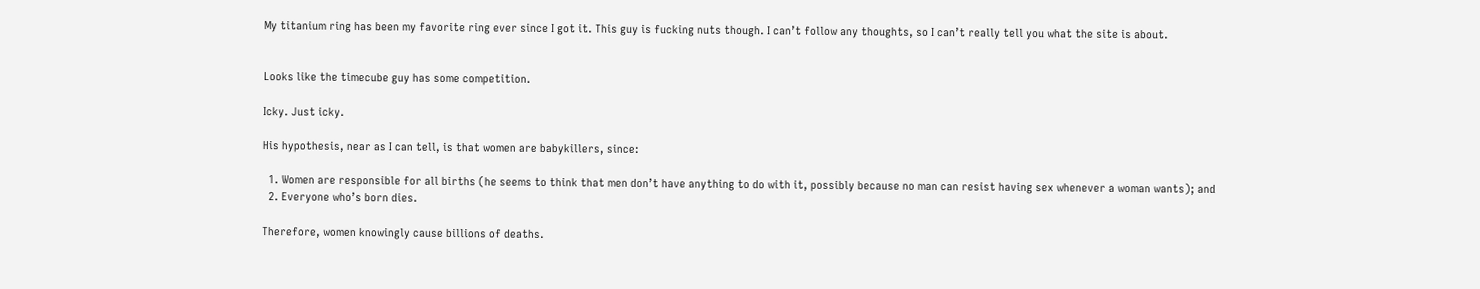My titanium ring has been my favorite ring ever since I got it. This guy is fucking nuts though. I can’t follow any thoughts, so I can’t really tell you what the site is about.


Looks like the timecube guy has some competition.

Icky. Just icky.

His hypothesis, near as I can tell, is that women are babykillers, since:

  1. Women are responsible for all births (he seems to think that men don’t have anything to do with it, possibly because no man can resist having sex whenever a woman wants); and
  2. Everyone who’s born dies.

Therefore, women knowingly cause billions of deaths.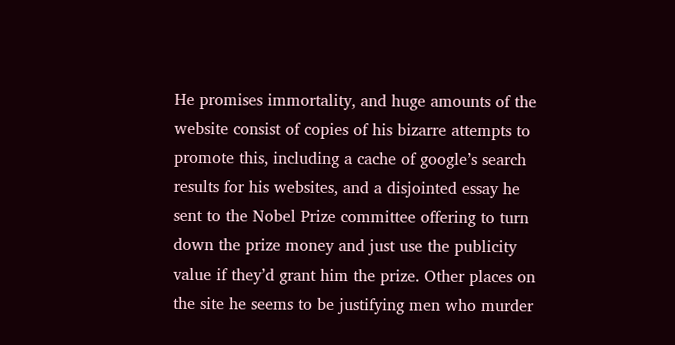He promises immortality, and huge amounts of the website consist of copies of his bizarre attempts to promote this, including a cache of google’s search results for his websites, and a disjointed essay he sent to the Nobel Prize committee offering to turn down the prize money and just use the publicity value if they’d grant him the prize. Other places on the site he seems to be justifying men who murder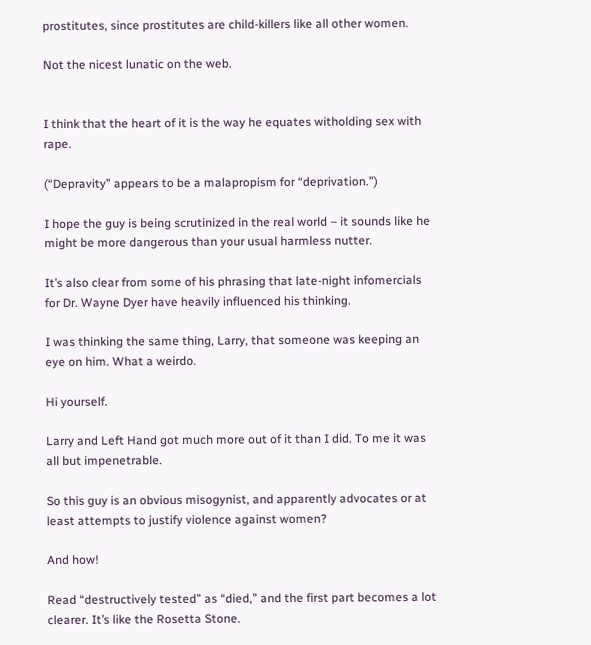prostitutes, since prostitutes are child-killers like all other women.

Not the nicest lunatic on the web.


I think that the heart of it is the way he equates witholding sex with rape.

(“Depravity” appears to be a malapropism for “deprivation.”)

I hope the guy is being scrutinized in the real world – it sounds like he might be more dangerous than your usual harmless nutter.

It’s also clear from some of his phrasing that late-night infomercials for Dr. Wayne Dyer have heavily influenced his thinking.

I was thinking the same thing, Larry, that someone was keeping an eye on him. What a weirdo.

Hi yourself.

Larry and Left Hand got much more out of it than I did. To me it was all but impenetrable.

So this guy is an obvious misogynist, and apparently advocates or at least attempts to justify violence against women?

And how!

Read “destructively tested” as “died,” and the first part becomes a lot clearer. It’s like the Rosetta Stone.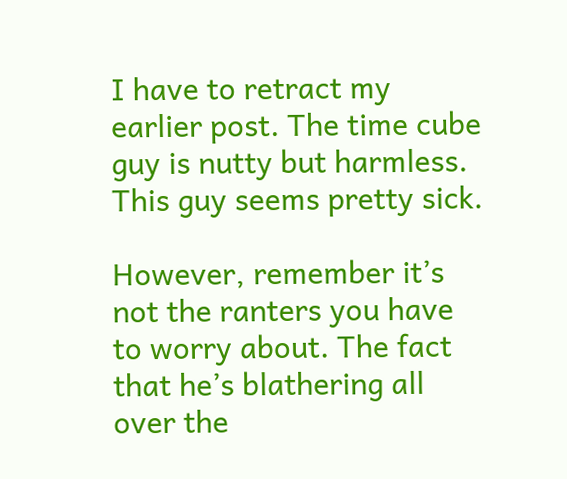I have to retract my earlier post. The time cube guy is nutty but harmless. This guy seems pretty sick.

However, remember it’s not the ranters you have to worry about. The fact that he’s blathering all over the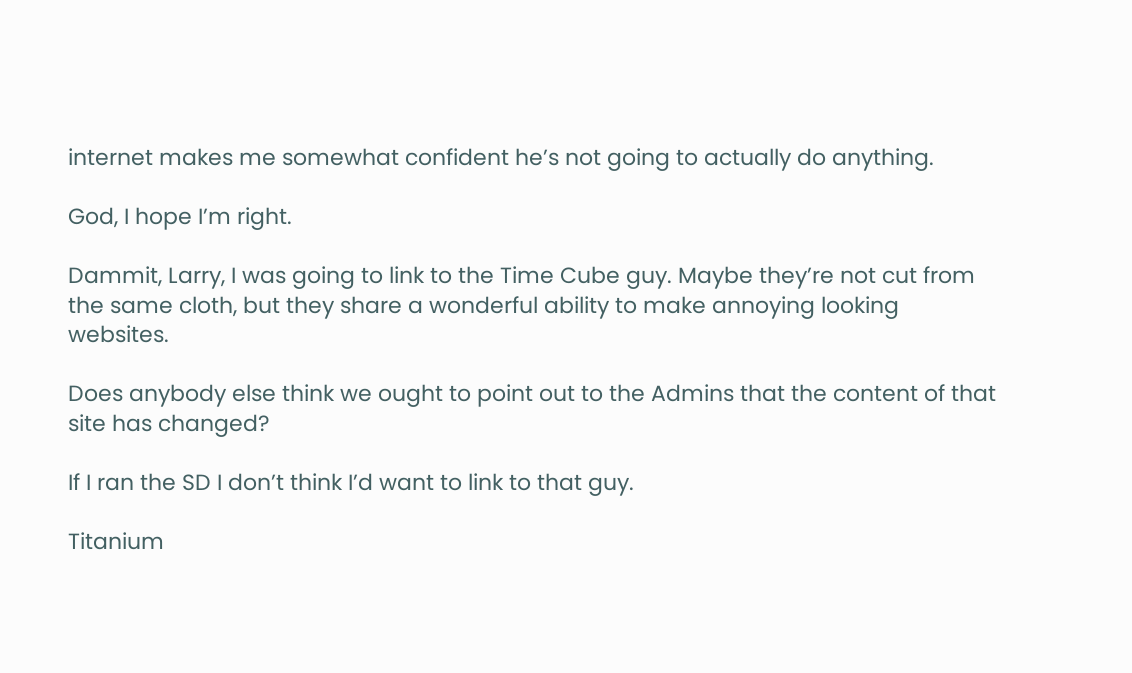internet makes me somewhat confident he’s not going to actually do anything.

God, I hope I’m right.

Dammit, Larry, I was going to link to the Time Cube guy. Maybe they’re not cut from the same cloth, but they share a wonderful ability to make annoying looking websites.

Does anybody else think we ought to point out to the Admins that the content of that site has changed?

If I ran the SD I don’t think I’d want to link to that guy.

Titanium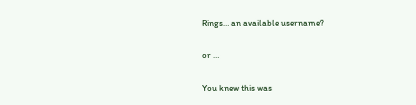Rings… an available username?

or …

You knew this was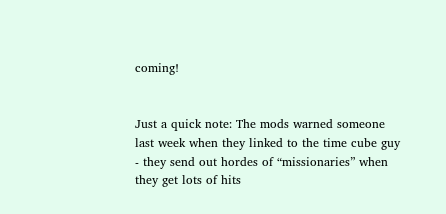coming!


Just a quick note: The mods warned someone last week when they linked to the time cube guy - they send out hordes of “missionaries” when they get lots of hits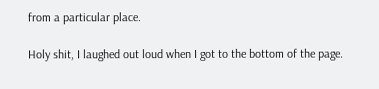from a particular place.

Holy shit, I laughed out loud when I got to the bottom of the page.